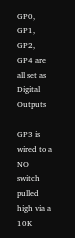GP0, GP1, GP2, GP4 are all set as Digital Outputs

GP3 is wired to a NO switch pulled high via a 10K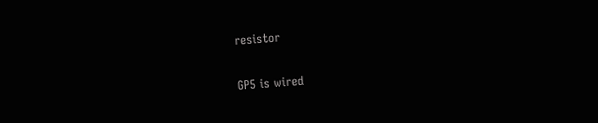resistor

GP5 is wired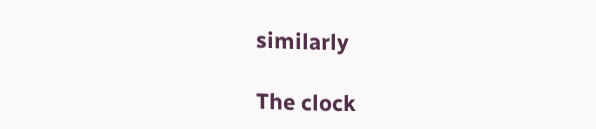similarly

The clock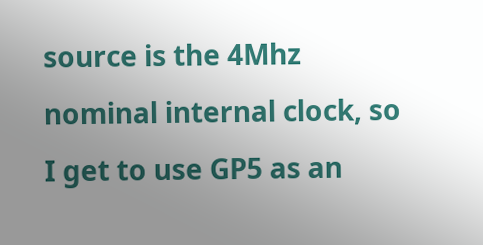source is the 4Mhz nominal internal clock, so I get to use GP5 as an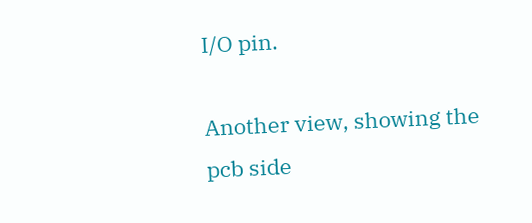I/O pin.

Another view, showing the pcb side